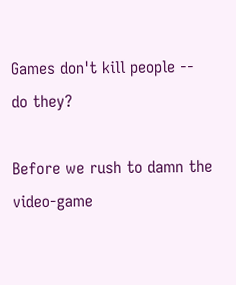Games don't kill people -- do they?

Before we rush to damn the video-game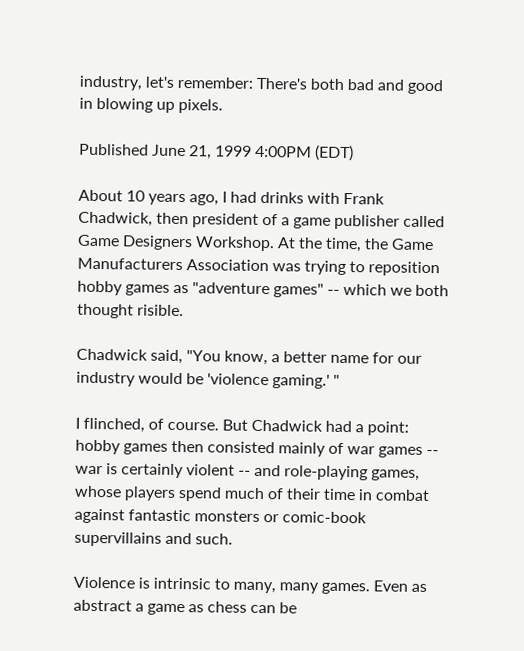industry, let's remember: There's both bad and good in blowing up pixels.

Published June 21, 1999 4:00PM (EDT)

About 10 years ago, I had drinks with Frank Chadwick, then president of a game publisher called Game Designers Workshop. At the time, the Game Manufacturers Association was trying to reposition hobby games as "adventure games" -- which we both thought risible.

Chadwick said, "You know, a better name for our industry would be 'violence gaming.' "

I flinched, of course. But Chadwick had a point: hobby games then consisted mainly of war games -- war is certainly violent -- and role-playing games, whose players spend much of their time in combat against fantastic monsters or comic-book supervillains and such.

Violence is intrinsic to many, many games. Even as abstract a game as chess can be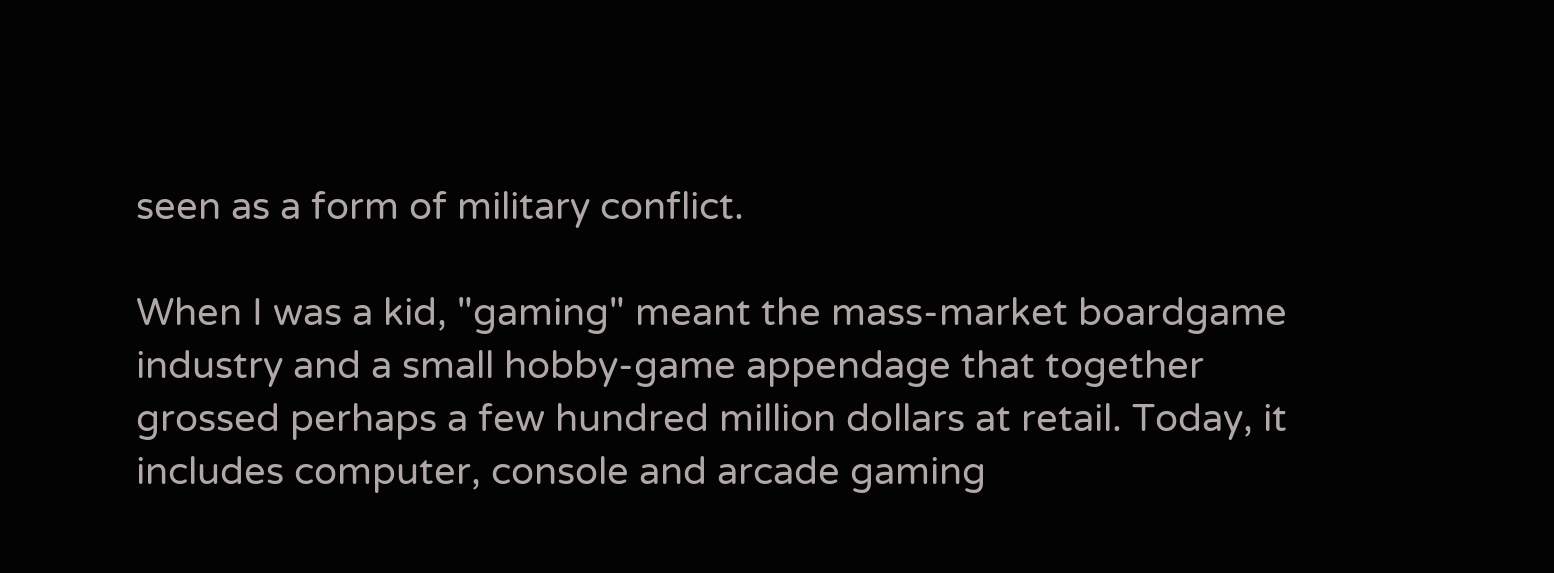seen as a form of military conflict.

When I was a kid, "gaming" meant the mass-market boardgame industry and a small hobby-game appendage that together grossed perhaps a few hundred million dollars at retail. Today, it includes computer, console and arcade gaming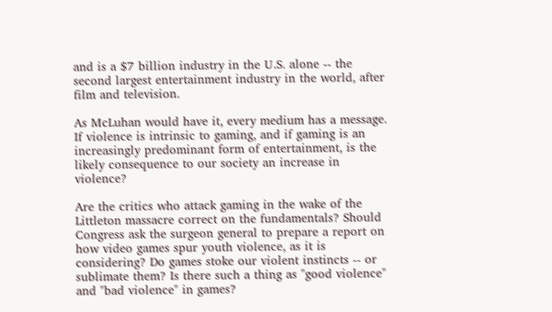and is a $7 billion industry in the U.S. alone -- the second largest entertainment industry in the world, after film and television.

As McLuhan would have it, every medium has a message. If violence is intrinsic to gaming, and if gaming is an increasingly predominant form of entertainment, is the likely consequence to our society an increase in violence?

Are the critics who attack gaming in the wake of the Littleton massacre correct on the fundamentals? Should Congress ask the surgeon general to prepare a report on how video games spur youth violence, as it is considering? Do games stoke our violent instincts -- or sublimate them? Is there such a thing as "good violence" and "bad violence" in games?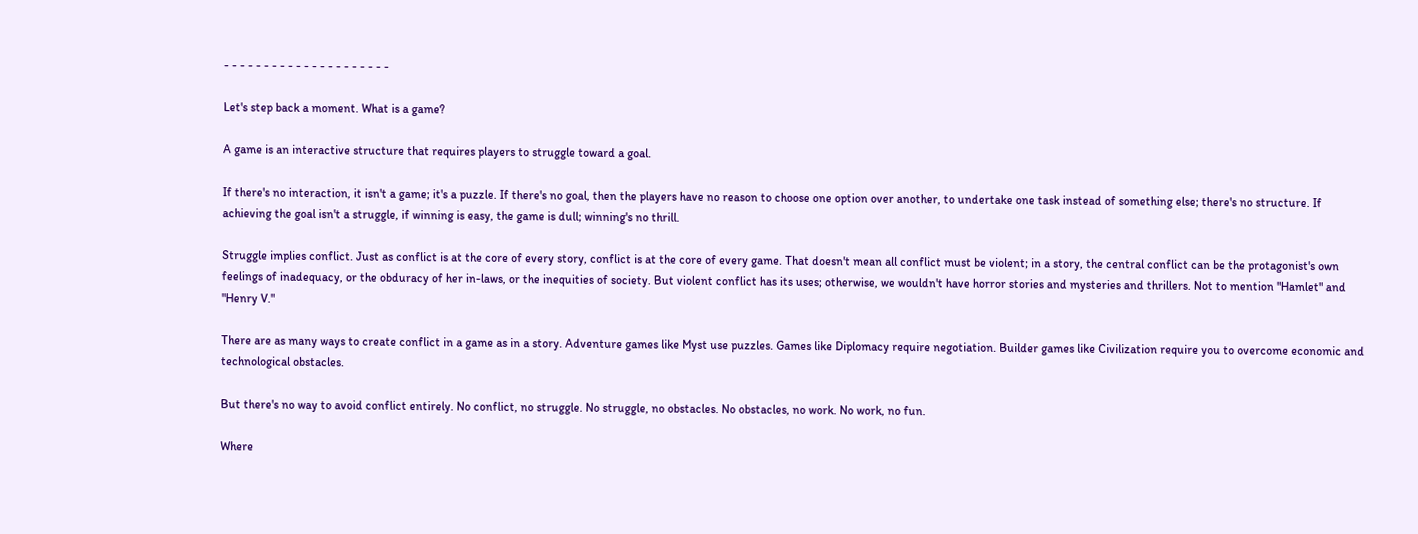- - - - - - - - - - - - - - - - - - - - -

Let's step back a moment. What is a game?

A game is an interactive structure that requires players to struggle toward a goal.

If there's no interaction, it isn't a game; it's a puzzle. If there's no goal, then the players have no reason to choose one option over another, to undertake one task instead of something else; there's no structure. If achieving the goal isn't a struggle, if winning is easy, the game is dull; winning's no thrill.

Struggle implies conflict. Just as conflict is at the core of every story, conflict is at the core of every game. That doesn't mean all conflict must be violent; in a story, the central conflict can be the protagonist's own feelings of inadequacy, or the obduracy of her in-laws, or the inequities of society. But violent conflict has its uses; otherwise, we wouldn't have horror stories and mysteries and thrillers. Not to mention "Hamlet" and "Henry V."

There are as many ways to create conflict in a game as in a story. Adventure games like Myst use puzzles. Games like Diplomacy require negotiation. Builder games like Civilization require you to overcome economic and technological obstacles.

But there's no way to avoid conflict entirely. No conflict, no struggle. No struggle, no obstacles. No obstacles, no work. No work, no fun.

Where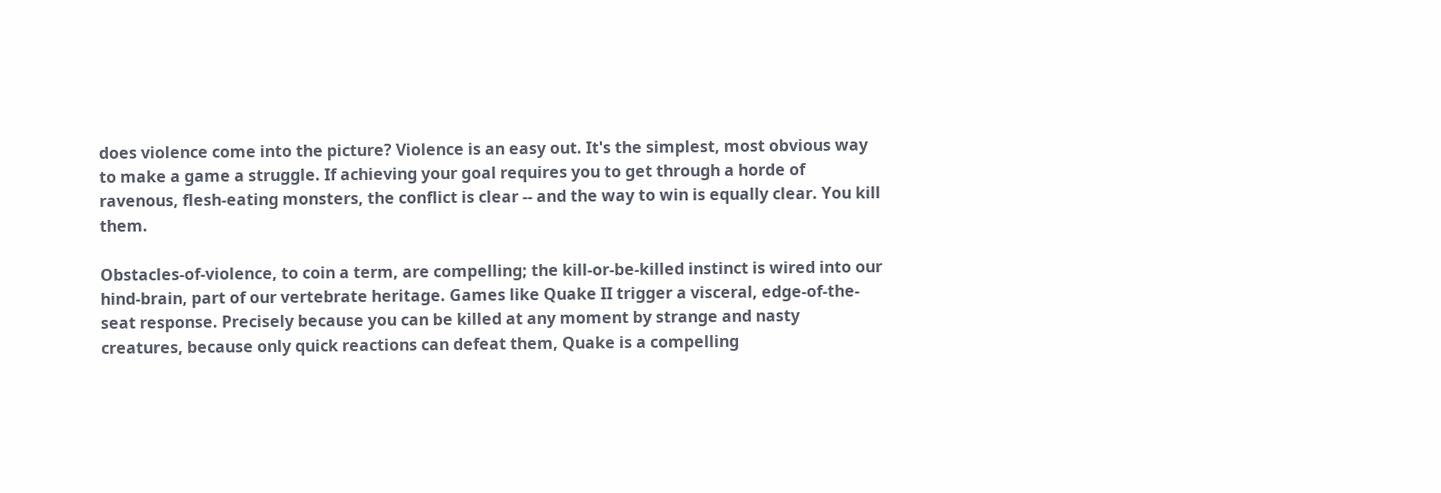does violence come into the picture? Violence is an easy out. It's the simplest, most obvious way to make a game a struggle. If achieving your goal requires you to get through a horde of ravenous, flesh-eating monsters, the conflict is clear -- and the way to win is equally clear. You kill them.

Obstacles-of-violence, to coin a term, are compelling; the kill-or-be-killed instinct is wired into our hind-brain, part of our vertebrate heritage. Games like Quake II trigger a visceral, edge-of-the-seat response. Precisely because you can be killed at any moment by strange and nasty creatures, because only quick reactions can defeat them, Quake is a compelling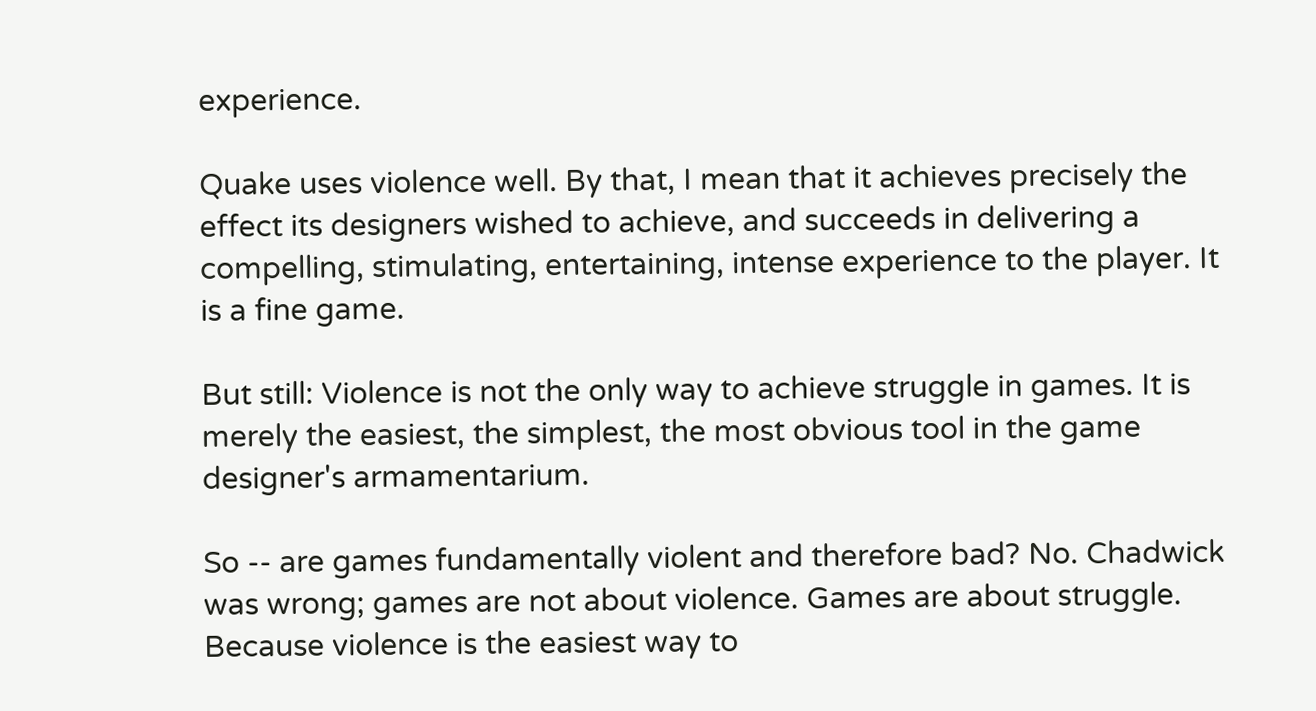experience.

Quake uses violence well. By that, I mean that it achieves precisely the effect its designers wished to achieve, and succeeds in delivering a compelling, stimulating, entertaining, intense experience to the player. It is a fine game.

But still: Violence is not the only way to achieve struggle in games. It is merely the easiest, the simplest, the most obvious tool in the game designer's armamentarium.

So -- are games fundamentally violent and therefore bad? No. Chadwick was wrong; games are not about violence. Games are about struggle. Because violence is the easiest way to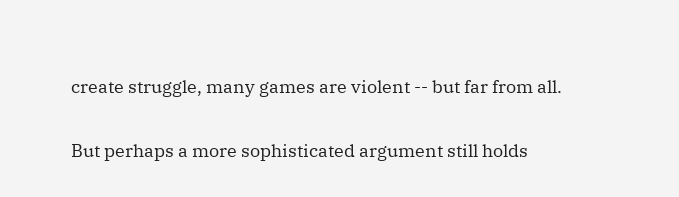create struggle, many games are violent -- but far from all.

But perhaps a more sophisticated argument still holds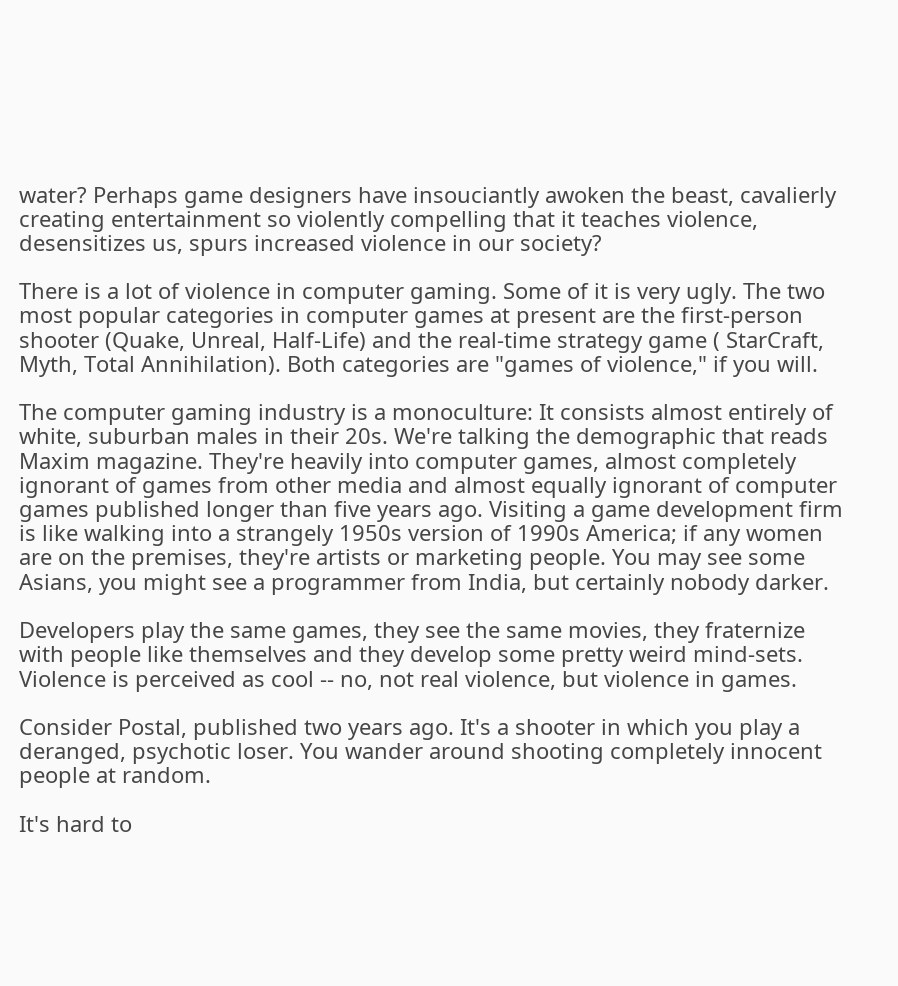water? Perhaps game designers have insouciantly awoken the beast, cavalierly creating entertainment so violently compelling that it teaches violence, desensitizes us, spurs increased violence in our society?

There is a lot of violence in computer gaming. Some of it is very ugly. The two most popular categories in computer games at present are the first-person shooter (Quake, Unreal, Half-Life) and the real-time strategy game ( StarCraft, Myth, Total Annihilation). Both categories are "games of violence," if you will.

The computer gaming industry is a monoculture: It consists almost entirely of white, suburban males in their 20s. We're talking the demographic that reads Maxim magazine. They're heavily into computer games, almost completely ignorant of games from other media and almost equally ignorant of computer games published longer than five years ago. Visiting a game development firm is like walking into a strangely 1950s version of 1990s America; if any women are on the premises, they're artists or marketing people. You may see some Asians, you might see a programmer from India, but certainly nobody darker.

Developers play the same games, they see the same movies, they fraternize with people like themselves and they develop some pretty weird mind-sets. Violence is perceived as cool -- no, not real violence, but violence in games.

Consider Postal, published two years ago. It's a shooter in which you play a deranged, psychotic loser. You wander around shooting completely innocent people at random.

It's hard to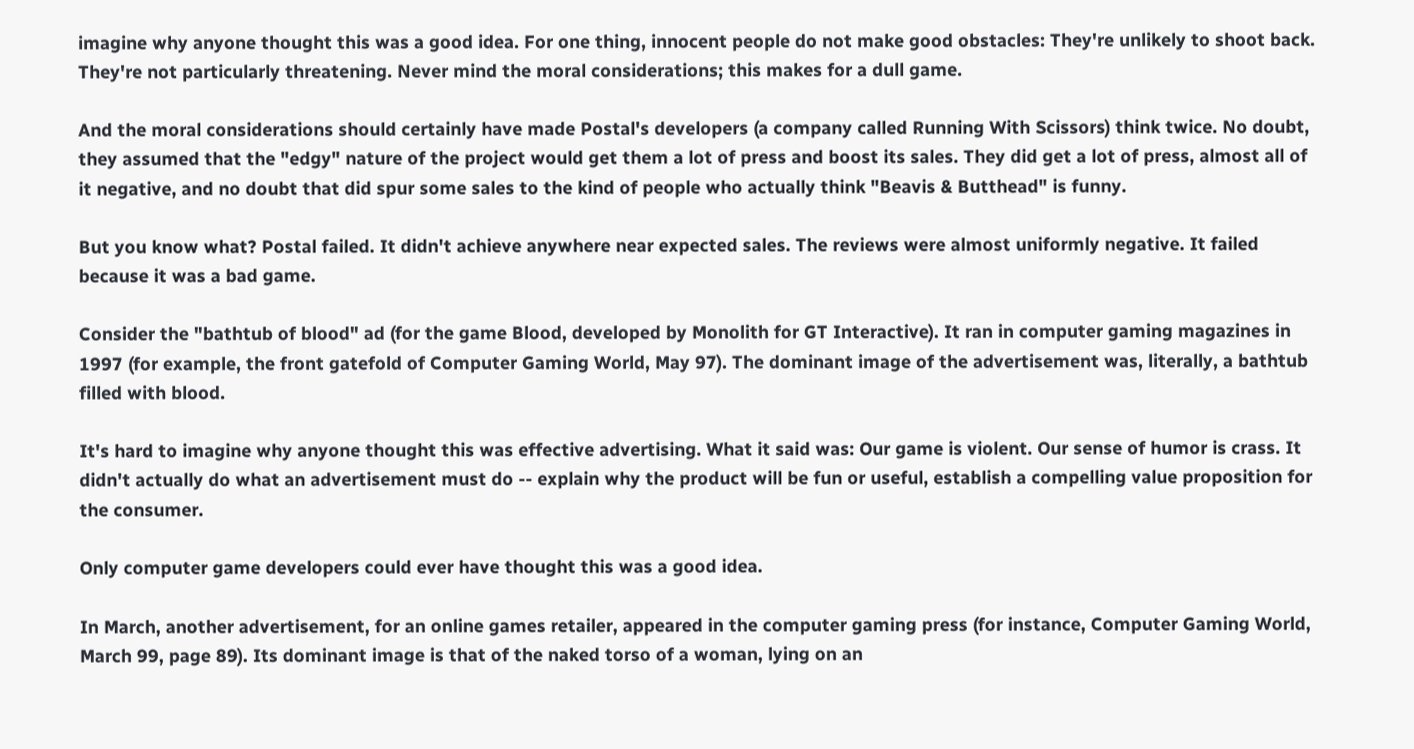imagine why anyone thought this was a good idea. For one thing, innocent people do not make good obstacles: They're unlikely to shoot back. They're not particularly threatening. Never mind the moral considerations; this makes for a dull game.

And the moral considerations should certainly have made Postal's developers (a company called Running With Scissors) think twice. No doubt, they assumed that the "edgy" nature of the project would get them a lot of press and boost its sales. They did get a lot of press, almost all of it negative, and no doubt that did spur some sales to the kind of people who actually think "Beavis & Butthead" is funny.

But you know what? Postal failed. It didn't achieve anywhere near expected sales. The reviews were almost uniformly negative. It failed because it was a bad game.

Consider the "bathtub of blood" ad (for the game Blood, developed by Monolith for GT Interactive). It ran in computer gaming magazines in 1997 (for example, the front gatefold of Computer Gaming World, May 97). The dominant image of the advertisement was, literally, a bathtub filled with blood.

It's hard to imagine why anyone thought this was effective advertising. What it said was: Our game is violent. Our sense of humor is crass. It didn't actually do what an advertisement must do -- explain why the product will be fun or useful, establish a compelling value proposition for the consumer.

Only computer game developers could ever have thought this was a good idea.

In March, another advertisement, for an online games retailer, appeared in the computer gaming press (for instance, Computer Gaming World, March 99, page 89). Its dominant image is that of the naked torso of a woman, lying on an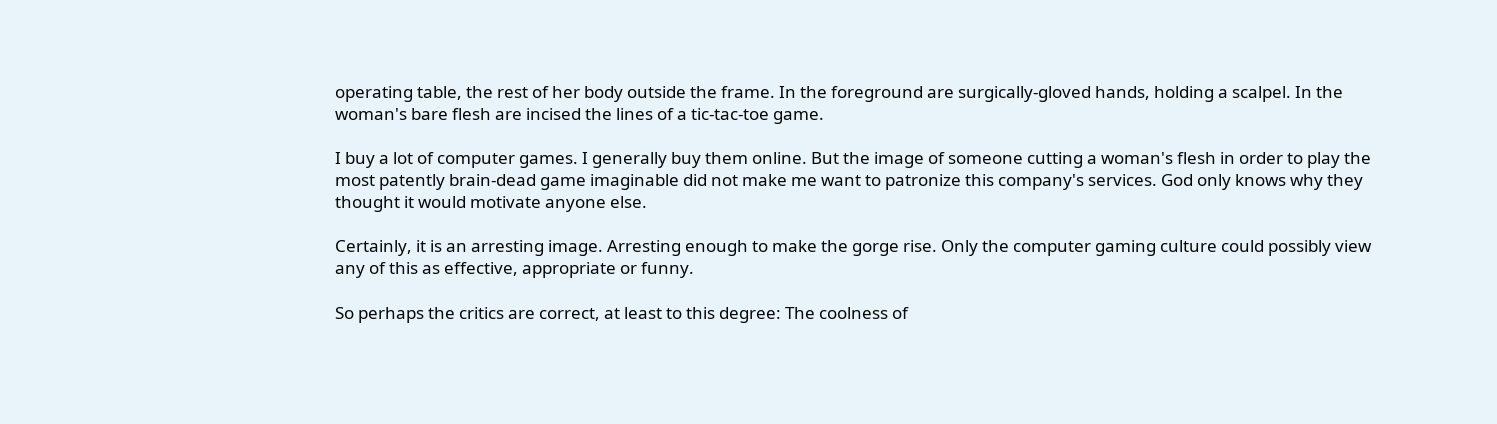operating table, the rest of her body outside the frame. In the foreground are surgically-gloved hands, holding a scalpel. In the woman's bare flesh are incised the lines of a tic-tac-toe game.

I buy a lot of computer games. I generally buy them online. But the image of someone cutting a woman's flesh in order to play the most patently brain-dead game imaginable did not make me want to patronize this company's services. God only knows why they thought it would motivate anyone else.

Certainly, it is an arresting image. Arresting enough to make the gorge rise. Only the computer gaming culture could possibly view any of this as effective, appropriate or funny.

So perhaps the critics are correct, at least to this degree: The coolness of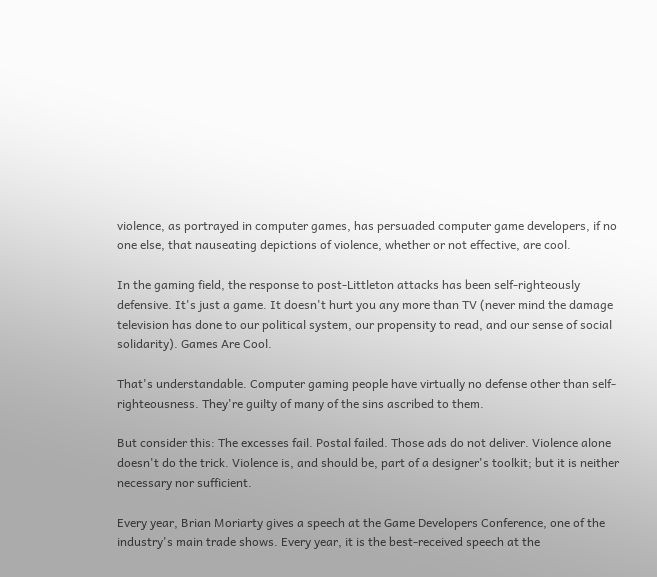violence, as portrayed in computer games, has persuaded computer game developers, if no one else, that nauseating depictions of violence, whether or not effective, are cool.

In the gaming field, the response to post-Littleton attacks has been self-righteously defensive. It's just a game. It doesn't hurt you any more than TV (never mind the damage television has done to our political system, our propensity to read, and our sense of social solidarity). Games Are Cool.

That's understandable. Computer gaming people have virtually no defense other than self-righteousness. They're guilty of many of the sins ascribed to them.

But consider this: The excesses fail. Postal failed. Those ads do not deliver. Violence alone doesn't do the trick. Violence is, and should be, part of a designer's toolkit; but it is neither necessary nor sufficient.

Every year, Brian Moriarty gives a speech at the Game Developers Conference, one of the industry's main trade shows. Every year, it is the best-received speech at the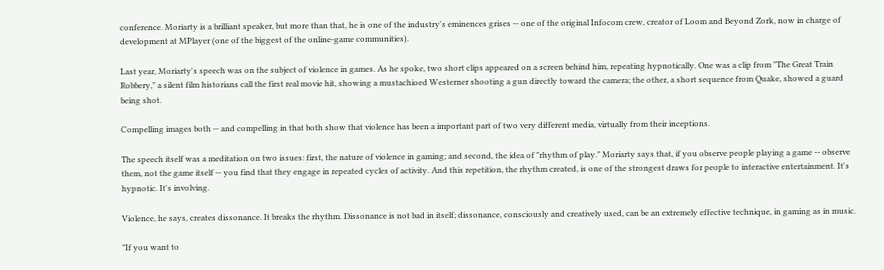conference. Moriarty is a brilliant speaker, but more than that, he is one of the industry's eminences grises -- one of the original Infocom crew, creator of Loom and Beyond Zork, now in charge of development at MPlayer (one of the biggest of the online-game communities).

Last year, Moriarty's speech was on the subject of violence in games. As he spoke, two short clips appeared on a screen behind him, repeating hypnotically. One was a clip from "The Great Train Robbery," a silent film historians call the first real movie hit, showing a mustachioed Westerner shooting a gun directly toward the camera; the other, a short sequence from Quake, showed a guard being shot.

Compelling images both -- and compelling in that both show that violence has been a important part of two very different media, virtually from their inceptions.

The speech itself was a meditation on two issues: first, the nature of violence in gaming; and second, the idea of "rhythm of play." Moriarty says that, if you observe people playing a game -- observe them, not the game itself -- you find that they engage in repeated cycles of activity. And this repetition, the rhythm created, is one of the strongest draws for people to interactive entertainment. It's hypnotic. It's involving.

Violence, he says, creates dissonance. It breaks the rhythm. Dissonance is not bad in itself; dissonance, consciously and creatively used, can be an extremely effective technique, in gaming as in music.

"If you want to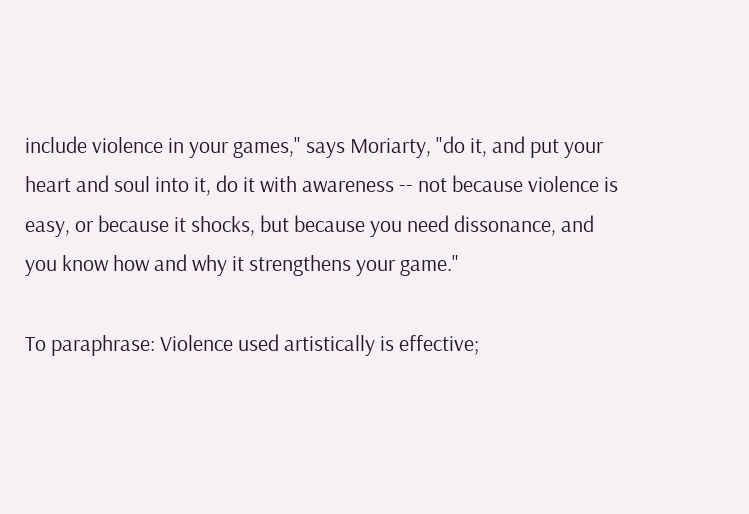include violence in your games," says Moriarty, "do it, and put your heart and soul into it, do it with awareness -- not because violence is easy, or because it shocks, but because you need dissonance, and you know how and why it strengthens your game."

To paraphrase: Violence used artistically is effective;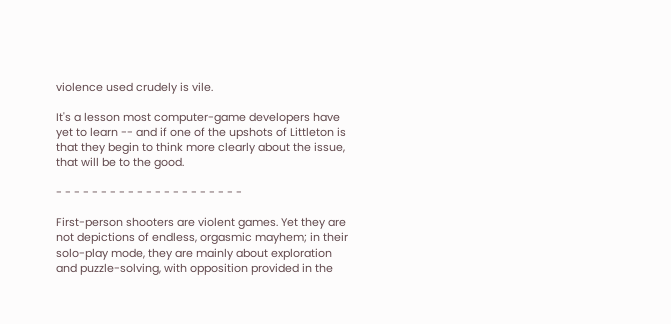violence used crudely is vile.

It's a lesson most computer-game developers have yet to learn -- and if one of the upshots of Littleton is that they begin to think more clearly about the issue, that will be to the good.

- - - - - - - - - - - - - - - - - - - - -

First-person shooters are violent games. Yet they are not depictions of endless, orgasmic mayhem; in their solo-play mode, they are mainly about exploration and puzzle-solving, with opposition provided in the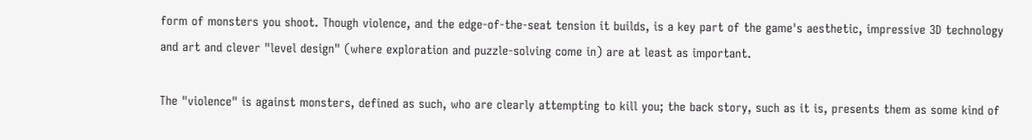form of monsters you shoot. Though violence, and the edge-of-the-seat tension it builds, is a key part of the game's aesthetic, impressive 3D technology and art and clever "level design" (where exploration and puzzle-solving come in) are at least as important.

The "violence" is against monsters, defined as such, who are clearly attempting to kill you; the back story, such as it is, presents them as some kind of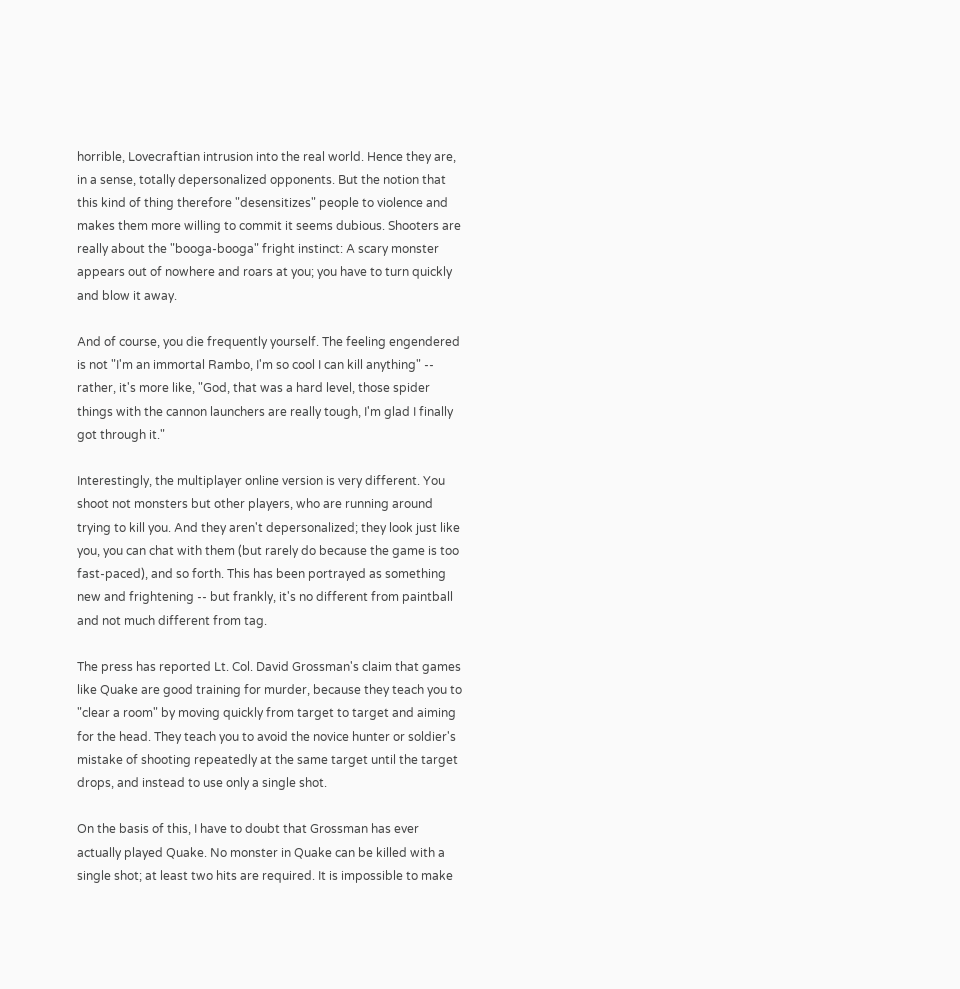horrible, Lovecraftian intrusion into the real world. Hence they are, in a sense, totally depersonalized opponents. But the notion that this kind of thing therefore "desensitizes" people to violence and makes them more willing to commit it seems dubious. Shooters are really about the "booga-booga" fright instinct: A scary monster appears out of nowhere and roars at you; you have to turn quickly and blow it away.

And of course, you die frequently yourself. The feeling engendered is not "I'm an immortal Rambo, I'm so cool I can kill anything" -- rather, it's more like, "God, that was a hard level, those spider things with the cannon launchers are really tough, I'm glad I finally got through it."

Interestingly, the multiplayer online version is very different. You shoot not monsters but other players, who are running around trying to kill you. And they aren't depersonalized; they look just like you, you can chat with them (but rarely do because the game is too fast-paced), and so forth. This has been portrayed as something new and frightening -- but frankly, it's no different from paintball and not much different from tag.

The press has reported Lt. Col. David Grossman's claim that games like Quake are good training for murder, because they teach you to "clear a room" by moving quickly from target to target and aiming for the head. They teach you to avoid the novice hunter or soldier's mistake of shooting repeatedly at the same target until the target drops, and instead to use only a single shot.

On the basis of this, I have to doubt that Grossman has ever actually played Quake. No monster in Quake can be killed with a single shot; at least two hits are required. It is impossible to make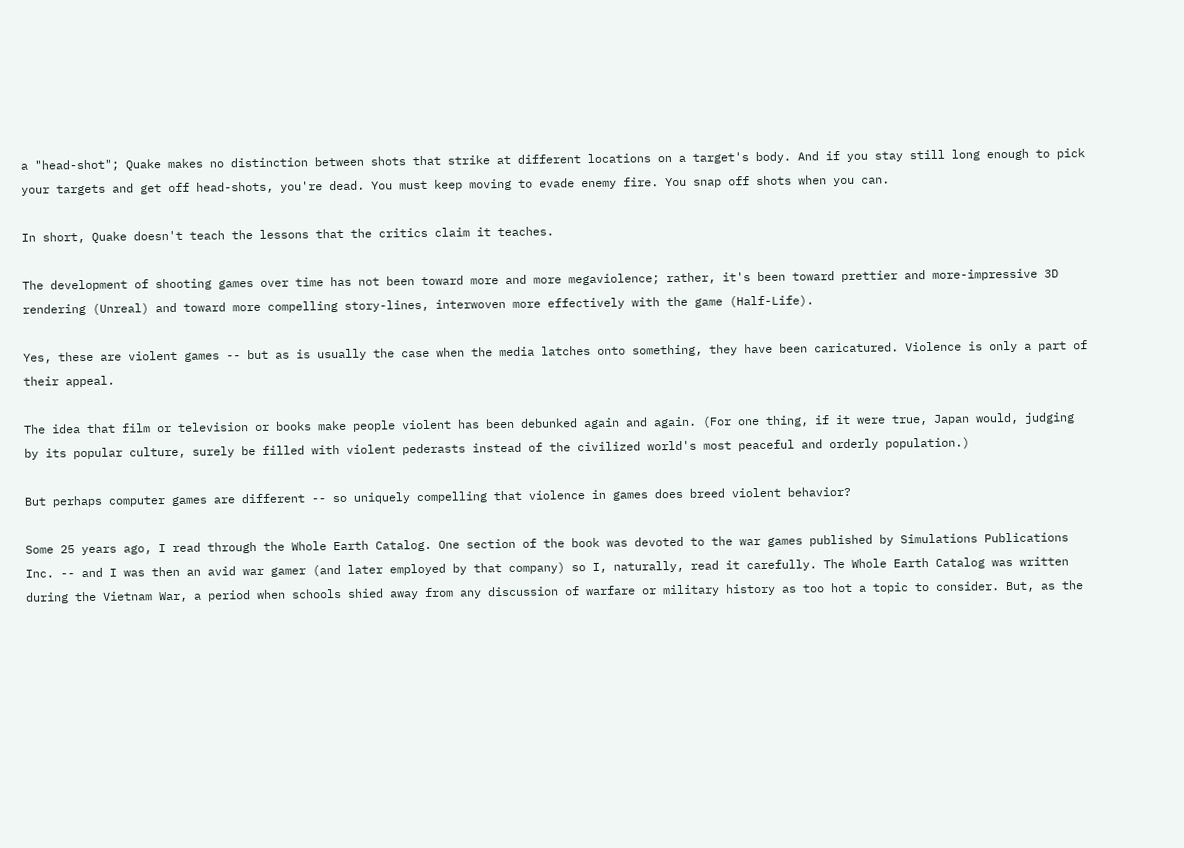a "head-shot"; Quake makes no distinction between shots that strike at different locations on a target's body. And if you stay still long enough to pick your targets and get off head-shots, you're dead. You must keep moving to evade enemy fire. You snap off shots when you can.

In short, Quake doesn't teach the lessons that the critics claim it teaches.

The development of shooting games over time has not been toward more and more megaviolence; rather, it's been toward prettier and more-impressive 3D rendering (Unreal) and toward more compelling story-lines, interwoven more effectively with the game (Half-Life).

Yes, these are violent games -- but as is usually the case when the media latches onto something, they have been caricatured. Violence is only a part of their appeal.

The idea that film or television or books make people violent has been debunked again and again. (For one thing, if it were true, Japan would, judging by its popular culture, surely be filled with violent pederasts instead of the civilized world's most peaceful and orderly population.)

But perhaps computer games are different -- so uniquely compelling that violence in games does breed violent behavior?

Some 25 years ago, I read through the Whole Earth Catalog. One section of the book was devoted to the war games published by Simulations Publications Inc. -- and I was then an avid war gamer (and later employed by that company) so I, naturally, read it carefully. The Whole Earth Catalog was written during the Vietnam War, a period when schools shied away from any discussion of warfare or military history as too hot a topic to consider. But, as the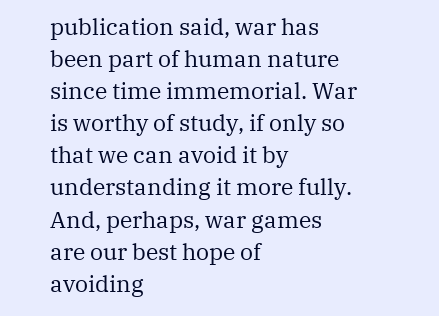publication said, war has been part of human nature since time immemorial. War is worthy of study, if only so that we can avoid it by understanding it more fully. And, perhaps, war games are our best hope of avoiding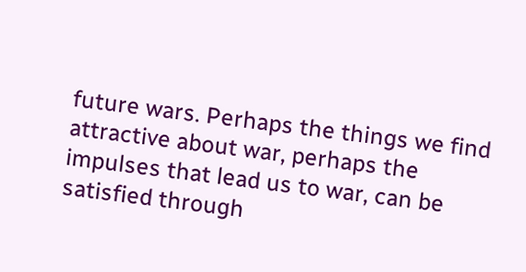future wars. Perhaps the things we find attractive about war, perhaps the impulses that lead us to war, can be satisfied through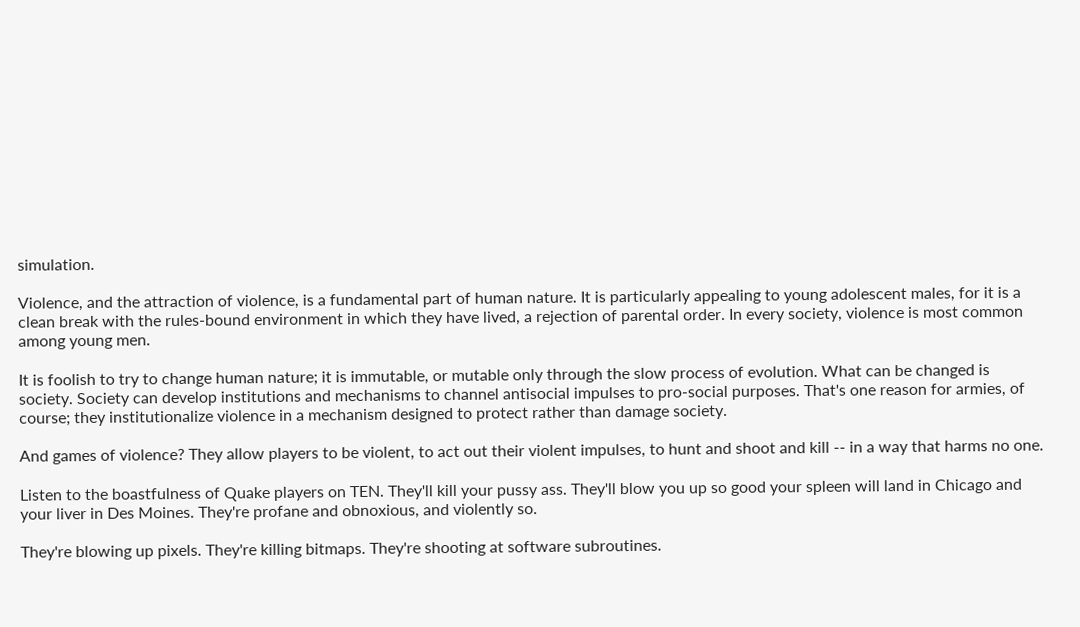simulation.

Violence, and the attraction of violence, is a fundamental part of human nature. It is particularly appealing to young adolescent males, for it is a clean break with the rules-bound environment in which they have lived, a rejection of parental order. In every society, violence is most common among young men.

It is foolish to try to change human nature; it is immutable, or mutable only through the slow process of evolution. What can be changed is society. Society can develop institutions and mechanisms to channel antisocial impulses to pro-social purposes. That's one reason for armies, of course; they institutionalize violence in a mechanism designed to protect rather than damage society.

And games of violence? They allow players to be violent, to act out their violent impulses, to hunt and shoot and kill -- in a way that harms no one.

Listen to the boastfulness of Quake players on TEN. They'll kill your pussy ass. They'll blow you up so good your spleen will land in Chicago and your liver in Des Moines. They're profane and obnoxious, and violently so.

They're blowing up pixels. They're killing bitmaps. They're shooting at software subroutines.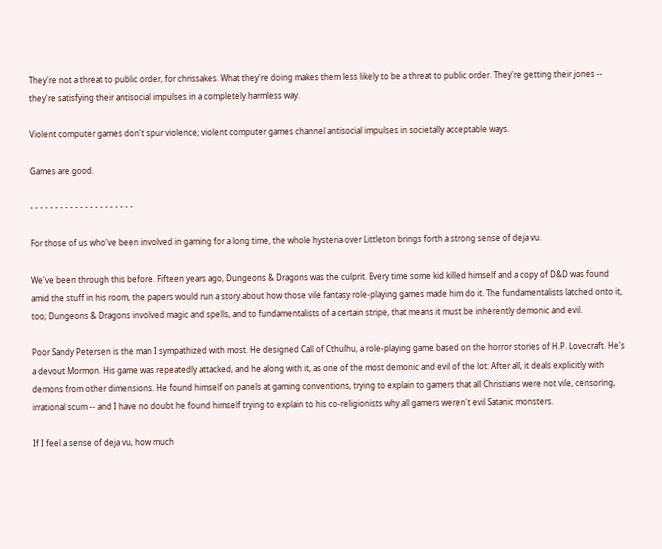They're not a threat to public order, for chrissakes. What they're doing makes them less likely to be a threat to public order. They're getting their jones -- they're satisfying their antisocial impulses in a completely harmless way.

Violent computer games don't spur violence; violent computer games channel antisocial impulses in societally acceptable ways.

Games are good.

- - - - - - - - - - - - - - - - - - - - -

For those of us who've been involved in gaming for a long time, the whole hysteria over Littleton brings forth a strong sense of deja vu.

We've been through this before. Fifteen years ago, Dungeons & Dragons was the culprit. Every time some kid killed himself and a copy of D&D was found amid the stuff in his room, the papers would run a story about how those vile fantasy role-playing games made him do it. The fundamentalists latched onto it, too; Dungeons & Dragons involved magic and spells, and to fundamentalists of a certain stripe, that means it must be inherently demonic and evil.

Poor Sandy Petersen is the man I sympathized with most. He designed Call of Cthulhu, a role-playing game based on the horror stories of H.P. Lovecraft. He's a devout Mormon. His game was repeatedly attacked, and he along with it, as one of the most demonic and evil of the lot: After all, it deals explicitly with demons from other dimensions. He found himself on panels at gaming conventions, trying to explain to gamers that all Christians were not vile, censoring, irrational scum -- and I have no doubt he found himself trying to explain to his co-religionists why all gamers weren't evil Satanic monsters.

If I feel a sense of deja vu, how much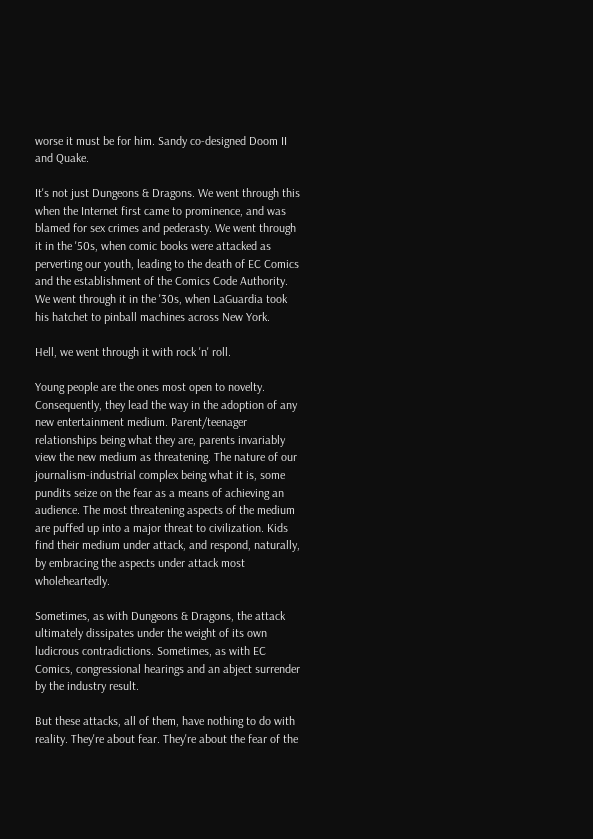worse it must be for him. Sandy co-designed Doom II and Quake.

It's not just Dungeons & Dragons. We went through this when the Internet first came to prominence, and was blamed for sex crimes and pederasty. We went through it in the '50s, when comic books were attacked as perverting our youth, leading to the death of EC Comics and the establishment of the Comics Code Authority. We went through it in the '30s, when LaGuardia took his hatchet to pinball machines across New York.

Hell, we went through it with rock 'n' roll.

Young people are the ones most open to novelty. Consequently, they lead the way in the adoption of any new entertainment medium. Parent/teenager relationships being what they are, parents invariably view the new medium as threatening. The nature of our journalism-industrial complex being what it is, some pundits seize on the fear as a means of achieving an audience. The most threatening aspects of the medium are puffed up into a major threat to civilization. Kids find their medium under attack, and respond, naturally, by embracing the aspects under attack most wholeheartedly.

Sometimes, as with Dungeons & Dragons, the attack ultimately dissipates under the weight of its own ludicrous contradictions. Sometimes, as with EC Comics, congressional hearings and an abject surrender by the industry result.

But these attacks, all of them, have nothing to do with reality. They're about fear. They're about the fear of the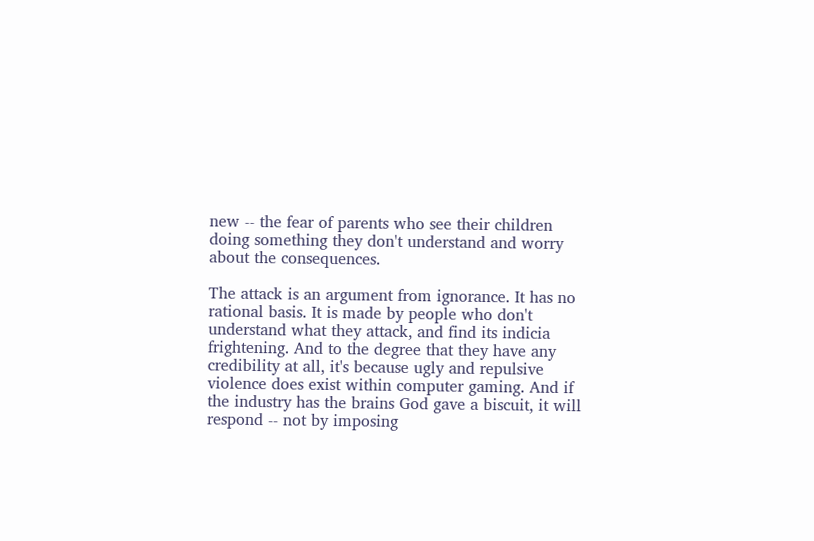new -- the fear of parents who see their children doing something they don't understand and worry about the consequences.

The attack is an argument from ignorance. It has no rational basis. It is made by people who don't understand what they attack, and find its indicia frightening. And to the degree that they have any credibility at all, it's because ugly and repulsive violence does exist within computer gaming. And if the industry has the brains God gave a biscuit, it will respond -- not by imposing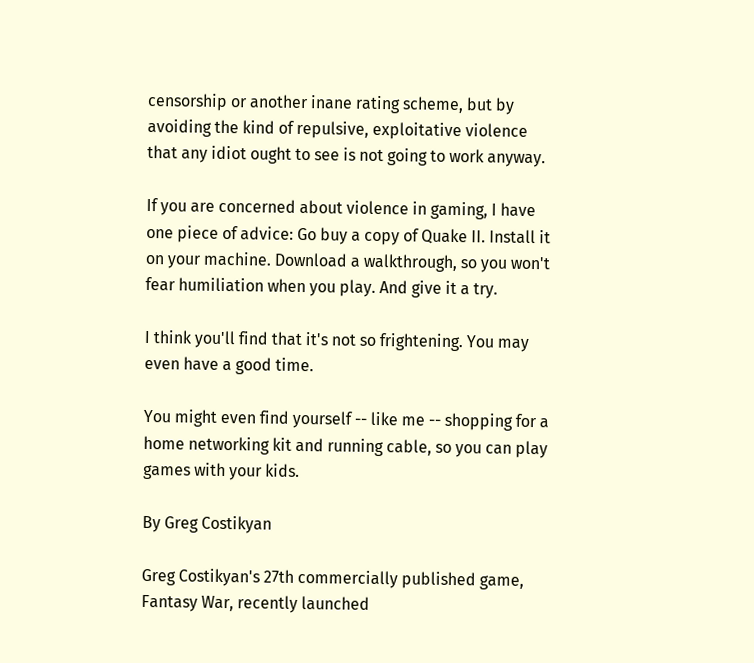censorship or another inane rating scheme, but by avoiding the kind of repulsive, exploitative violence that any idiot ought to see is not going to work anyway.

If you are concerned about violence in gaming, I have one piece of advice: Go buy a copy of Quake II. Install it on your machine. Download a walkthrough, so you won't fear humiliation when you play. And give it a try.

I think you'll find that it's not so frightening. You may even have a good time.

You might even find yourself -- like me -- shopping for a home networking kit and running cable, so you can play games with your kids.

By Greg Costikyan

Greg Costikyan's 27th commercially published game, Fantasy War, recently launched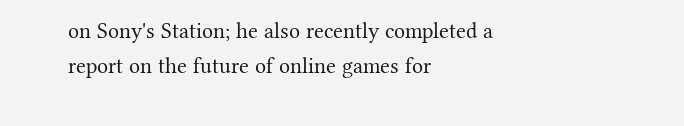on Sony's Station; he also recently completed a report on the future of online games for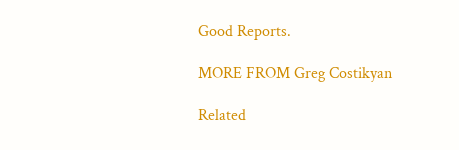Good Reports.

MORE FROM Greg Costikyan

Related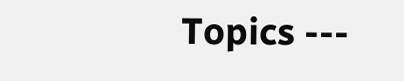Topics ---